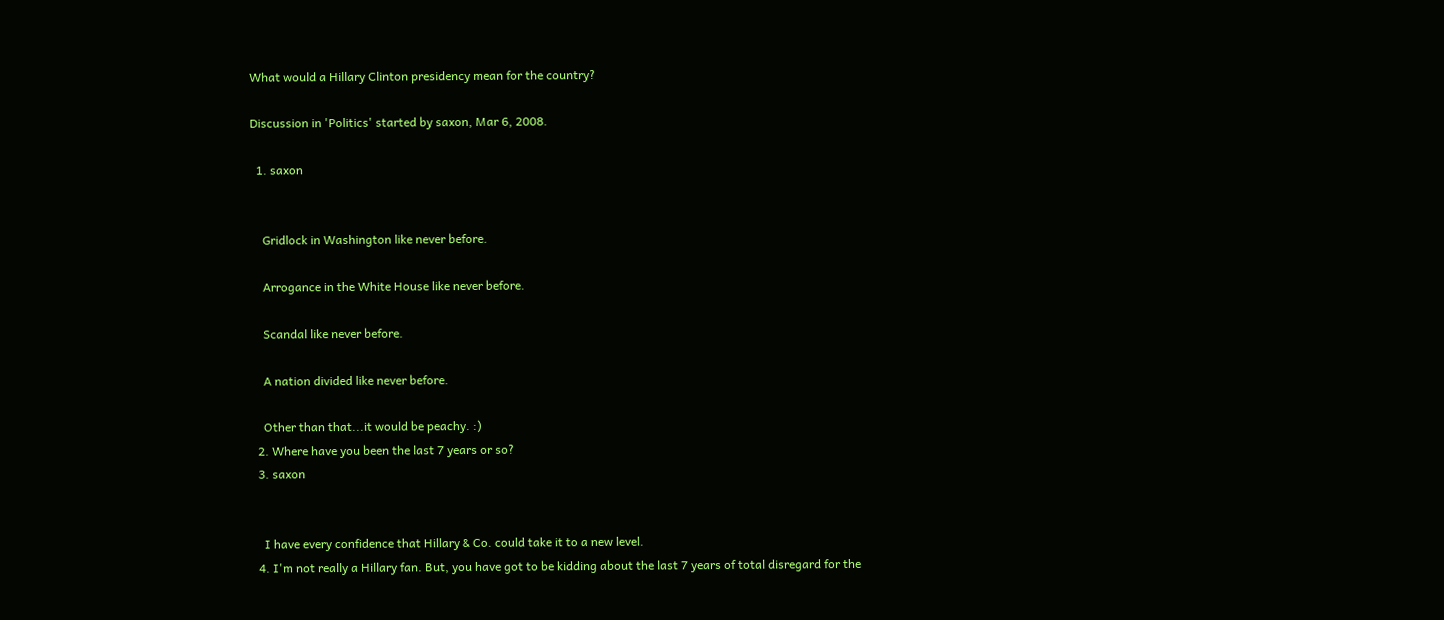What would a Hillary Clinton presidency mean for the country?

Discussion in 'Politics' started by saxon, Mar 6, 2008.

  1. saxon


    Gridlock in Washington like never before.

    Arrogance in the White House like never before.

    Scandal like never before.

    A nation divided like never before.

    Other than that...it would be peachy. :)
  2. Where have you been the last 7 years or so?
  3. saxon


    I have every confidence that Hillary & Co. could take it to a new level.
  4. I'm not really a Hillary fan. But, you have got to be kidding about the last 7 years of total disregard for the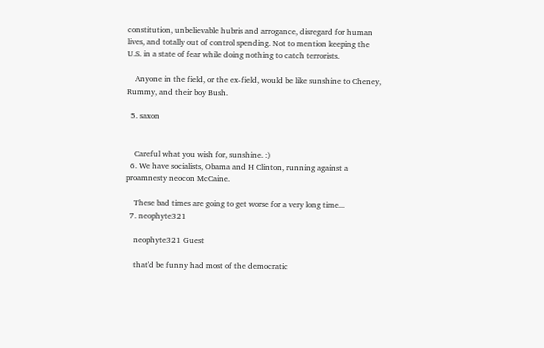constitution, unbelievable hubris and arrogance, disregard for human lives, and totally out of control spending. Not to mention keeping the U.S. in a state of fear while doing nothing to catch terrorists.

    Anyone in the field, or the ex-field, would be like sunshine to Cheney, Rummy, and their boy Bush.

  5. saxon


    Careful what you wish for, sunshine. :)
  6. We have socialists, Obama and H Clinton, running against a proamnesty neocon McCaine.

    These bad times are going to get worse for a very long time...
  7. neophyte321

    neophyte321 Guest

    that'd be funny had most of the democratic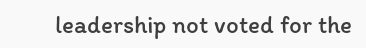leadership not voted for the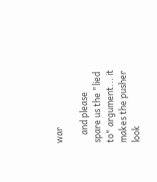war

    and please spare us the "lied to" argument... it makes the pusher look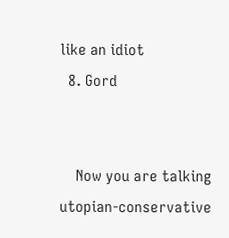like an idiot
  8. Gord


    Now you are talking utopian-conservative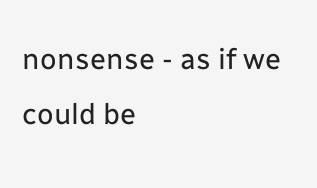nonsense - as if we could be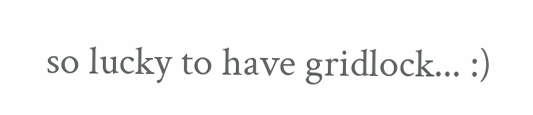so lucky to have gridlock... :)